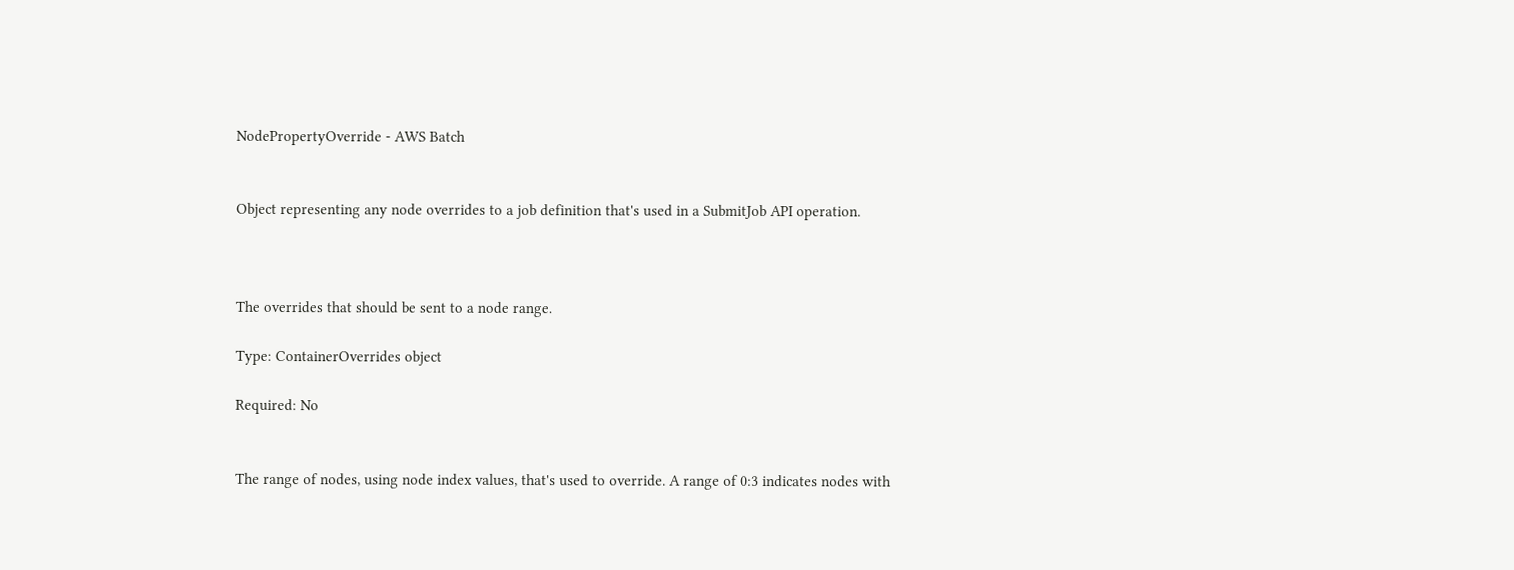NodePropertyOverride - AWS Batch


Object representing any node overrides to a job definition that's used in a SubmitJob API operation.



The overrides that should be sent to a node range.

Type: ContainerOverrides object

Required: No


The range of nodes, using node index values, that's used to override. A range of 0:3 indicates nodes with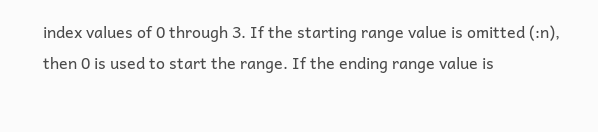index values of 0 through 3. If the starting range value is omitted (:n), then 0 is used to start the range. If the ending range value is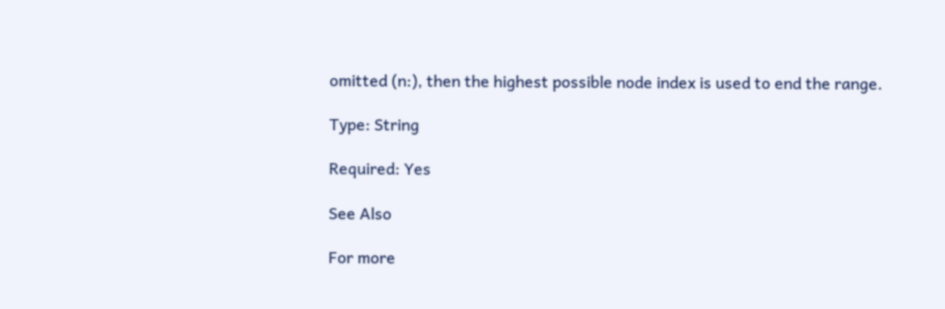omitted (n:), then the highest possible node index is used to end the range.

Type: String

Required: Yes

See Also

For more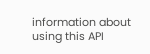information about using this API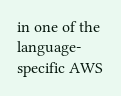in one of the language-specific AWS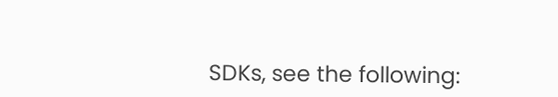SDKs, see the following: